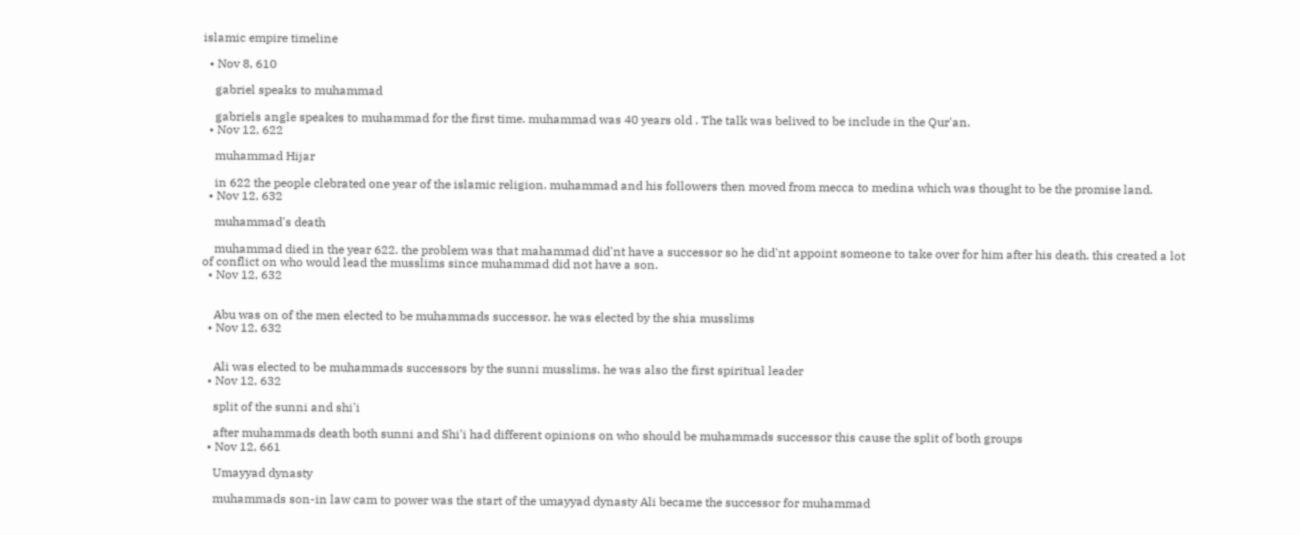islamic empire timeline

  • Nov 8, 610

    gabriel speaks to muhammad

    gabriels angle speakes to muhammad for the first time. muhammad was 40 years old . The talk was belived to be include in the Qur'an.
  • Nov 12, 622

    muhammad Hijar

    in 622 the people clebrated one year of the islamic religion. muhammad and his followers then moved from mecca to medina which was thought to be the promise land.
  • Nov 12, 632

    muhammad's death

    muhammad died in the year 622. the problem was that mahammad did'nt have a successor so he did'nt appoint someone to take over for him after his death. this created a lot of conflict on who would lead the musslims since muhammad did not have a son.
  • Nov 12, 632


    Abu was on of the men elected to be muhammads successor. he was elected by the shia musslims
  • Nov 12, 632


    Ali was elected to be muhammads successors by the sunni musslims. he was also the first spiritual leader
  • Nov 12, 632

    split of the sunni and shi'i

    after muhammads death both sunni and Shi'i had different opinions on who should be muhammads successor this cause the split of both groups
  • Nov 12, 661

    Umayyad dynasty

    muhammads son-in law cam to power was the start of the umayyad dynasty Ali became the successor for muhammad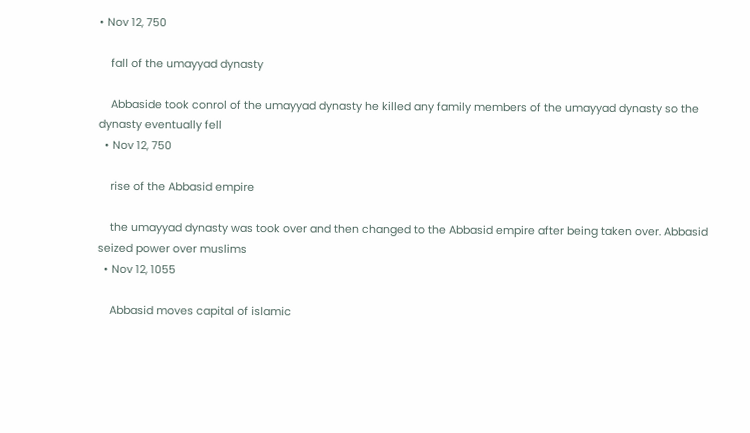• Nov 12, 750

    fall of the umayyad dynasty

    Abbaside took conrol of the umayyad dynasty he killed any family members of the umayyad dynasty so the dynasty eventually fell
  • Nov 12, 750

    rise of the Abbasid empire

    the umayyad dynasty was took over and then changed to the Abbasid empire after being taken over. Abbasid seized power over muslims
  • Nov 12, 1055

    Abbasid moves capital of islamic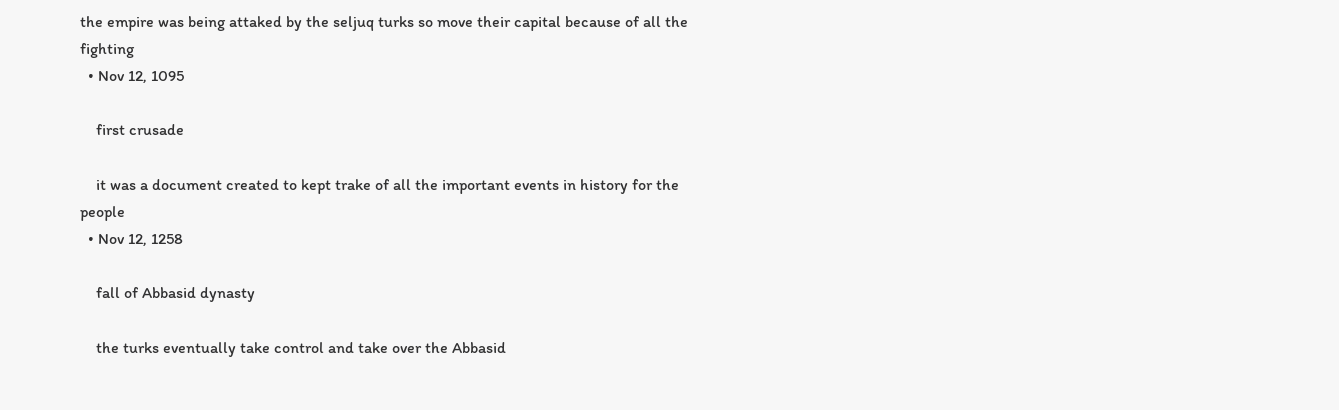the empire was being attaked by the seljuq turks so move their capital because of all the fighting
  • Nov 12, 1095

    first crusade

    it was a document created to kept trake of all the important events in history for the people
  • Nov 12, 1258

    fall of Abbasid dynasty

    the turks eventually take control and take over the Abbasid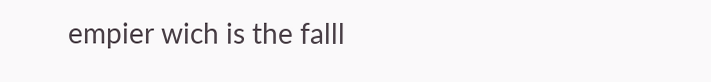empier wich is the falll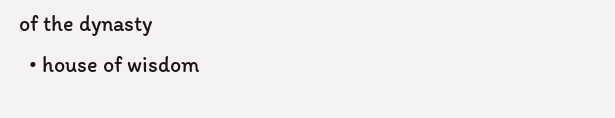of the dynasty
  • house of wisdom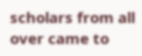scholars from all over came to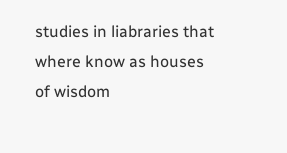studies in liabraries that where know as houses of wisdom